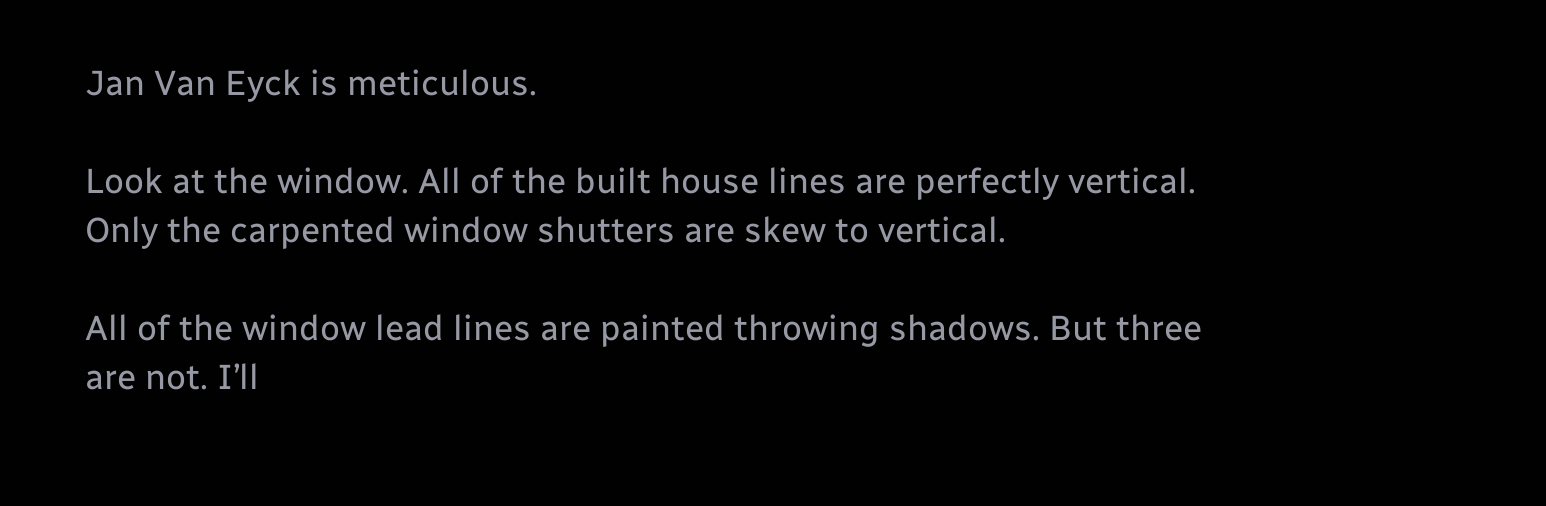Jan Van Eyck is meticulous.

Look at the window. All of the built house lines are perfectly vertical. Only the carpented window shutters are skew to vertical.

All of the window lead lines are painted throwing shadows. But three are not. I’ll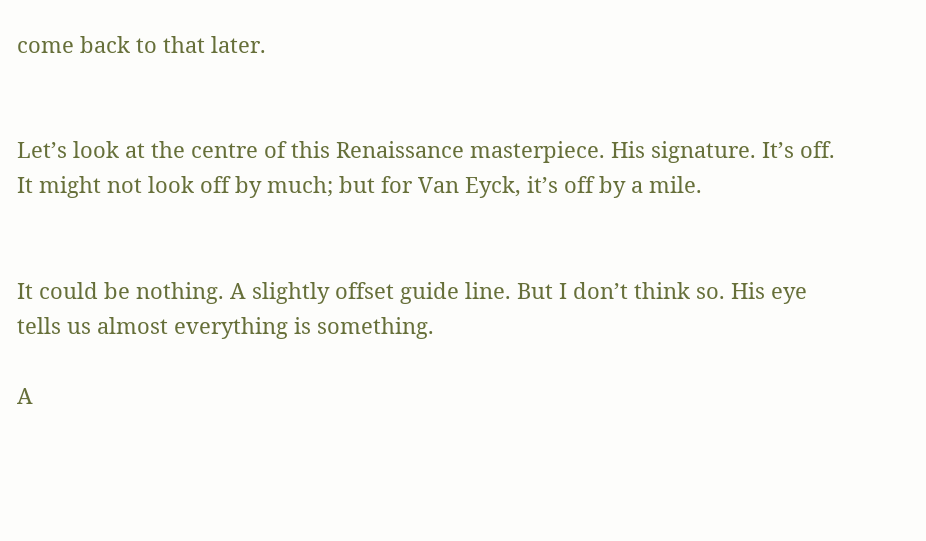come back to that later.


Let’s look at the centre of this Renaissance masterpiece. His signature. It’s off. It might not look off by much; but for Van Eyck, it’s off by a mile.


It could be nothing. A slightly offset guide line. But I don’t think so. His eye tells us almost everything is something.

A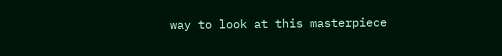way to look at this masterpiece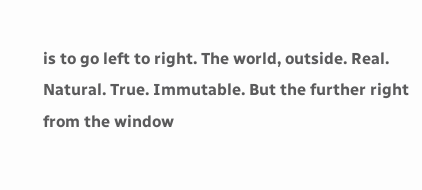is to go left to right. The world, outside. Real. Natural. True. Immutable. But the further right from the window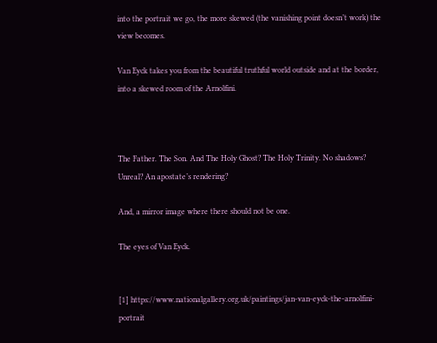into the portrait we go, the more skewed (the vanishing point doesn’t work) the view becomes.

Van Eyck takes you from the beautiful truthful world outside and at the border, into a skewed room of the Arnolfini.



The Father. The Son. And The Holy Ghost? The Holy Trinity. No shadows? Unreal? An apostate’s rendering?

And, a mirror image where there should not be one.

The eyes of Van Eyck.


[1] https://www.nationalgallery.org.uk/paintings/jan-van-eyck-the-arnolfini-portrait